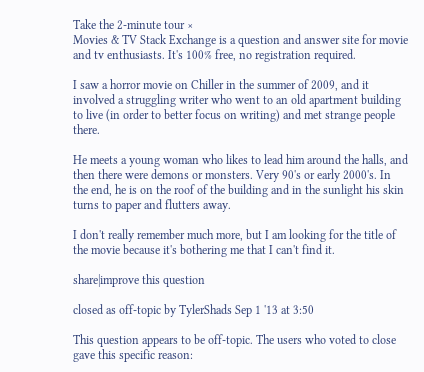Take the 2-minute tour ×
Movies & TV Stack Exchange is a question and answer site for movie and tv enthusiasts. It's 100% free, no registration required.

I saw a horror movie on Chiller in the summer of 2009, and it involved a struggling writer who went to an old apartment building to live (in order to better focus on writing) and met strange people there.

He meets a young woman who likes to lead him around the halls, and then there were demons or monsters. Very 90's or early 2000's. In the end, he is on the roof of the building and in the sunlight his skin turns to paper and flutters away.

I don't really remember much more, but I am looking for the title of the movie because it's bothering me that I can't find it.

share|improve this question

closed as off-topic by TylerShads Sep 1 '13 at 3:50

This question appears to be off-topic. The users who voted to close gave this specific reason: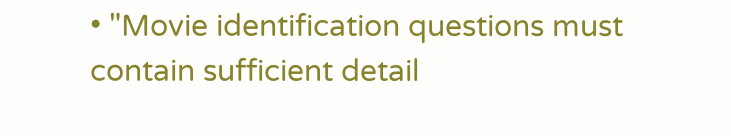• "Movie identification questions must contain sufficient detail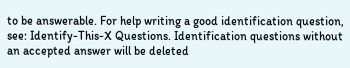to be answerable. For help writing a good identification question, see: Identify-This-X Questions. Identification questions without an accepted answer will be deleted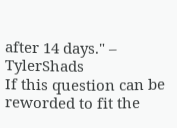after 14 days." – TylerShads
If this question can be reworded to fit the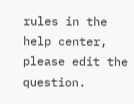rules in the help center, please edit the question.